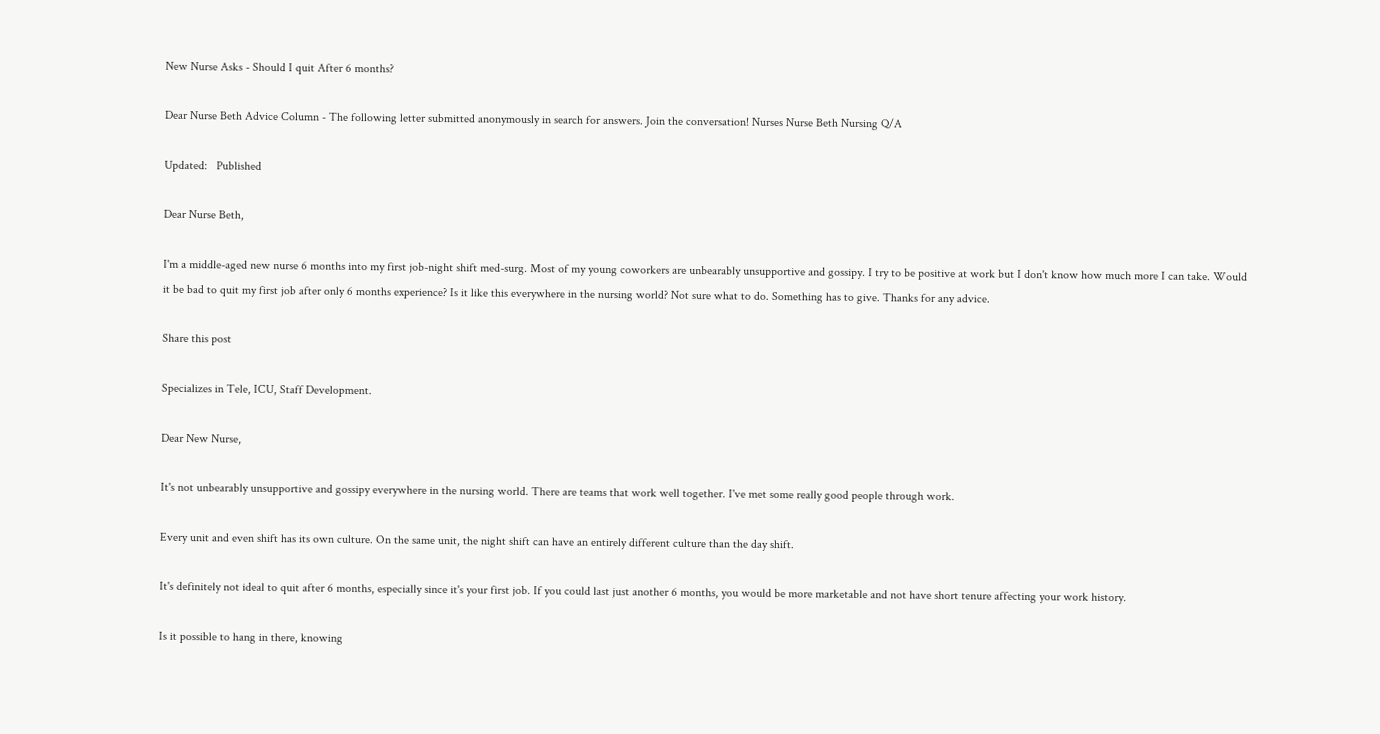New Nurse Asks - Should I quit After 6 months?

Dear Nurse Beth Advice Column - The following letter submitted anonymously in search for answers. Join the conversation! Nurses Nurse Beth Nursing Q/A

Updated:   Published

Dear Nurse Beth,

I'm a middle-aged new nurse 6 months into my first job-night shift med-surg. Most of my young coworkers are unbearably unsupportive and gossipy. I try to be positive at work but I don't know how much more I can take. Would it be bad to quit my first job after only 6 months experience? Is it like this everywhere in the nursing world? Not sure what to do. Something has to give. Thanks for any advice.

Share this post

Specializes in Tele, ICU, Staff Development.

Dear New Nurse,

It's not unbearably unsupportive and gossipy everywhere in the nursing world. There are teams that work well together. I've met some really good people through work.

Every unit and even shift has its own culture. On the same unit, the night shift can have an entirely different culture than the day shift.

It's definitely not ideal to quit after 6 months, especially since it's your first job. If you could last just another 6 months, you would be more marketable and not have short tenure affecting your work history.

Is it possible to hang in there, knowing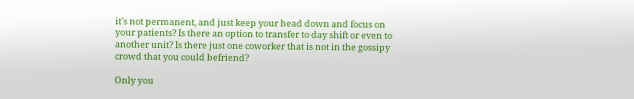it's not permanent, and just keep your head down and focus on your patients? Is there an option to transfer to day shift or even to another unit? Is there just one coworker that is not in the gossipy crowd that you could befriend?

Only you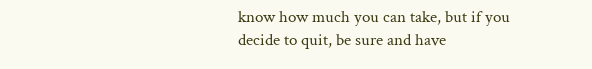know how much you can take, but if you decide to quit, be sure and have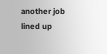another job lined up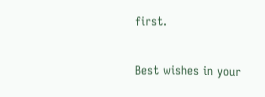first.

Best wishes in your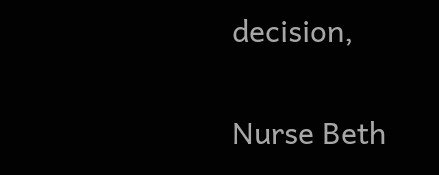decision,

Nurse Beth